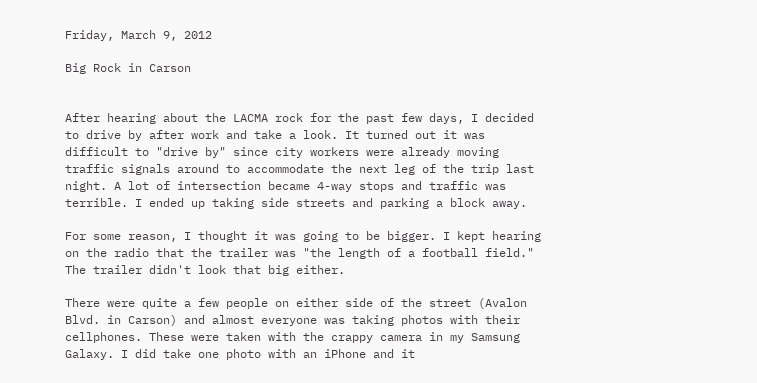Friday, March 9, 2012

Big Rock in Carson


After hearing about the LACMA rock for the past few days, I decided to drive by after work and take a look. It turned out it was difficult to "drive by" since city workers were already moving traffic signals around to accommodate the next leg of the trip last night. A lot of intersection became 4-way stops and traffic was terrible. I ended up taking side streets and parking a block away.

For some reason, I thought it was going to be bigger. I kept hearing on the radio that the trailer was "the length of a football field." The trailer didn't look that big either.

There were quite a few people on either side of the street (Avalon Blvd. in Carson) and almost everyone was taking photos with their cellphones. These were taken with the crappy camera in my Samsung Galaxy. I did take one photo with an iPhone and it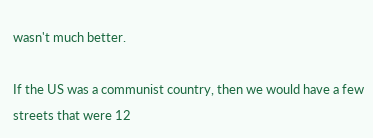wasn't much better.

If the US was a communist country, then we would have a few streets that were 12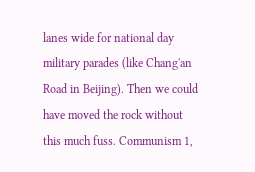lanes wide for national day military parades (like Chang'an Road in Beijing). Then we could have moved the rock without this much fuss. Communism 1,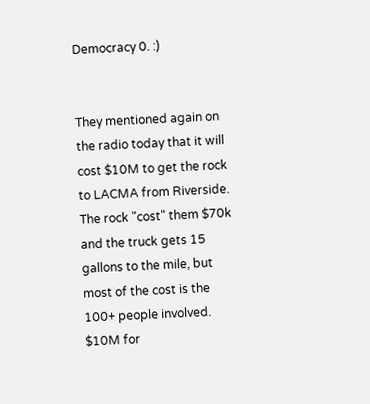Democracy 0. :)


They mentioned again on the radio today that it will cost $10M to get the rock to LACMA from Riverside. The rock "cost" them $70k and the truck gets 15 gallons to the mile, but most of the cost is the 100+ people involved. $10M for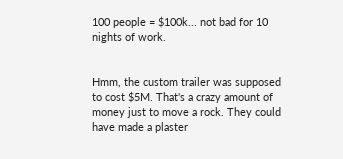100 people = $100k... not bad for 10 nights of work.


Hmm, the custom trailer was supposed to cost $5M. That's a crazy amount of money just to move a rock. They could have made a plaster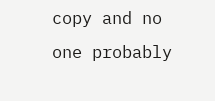copy and no one probably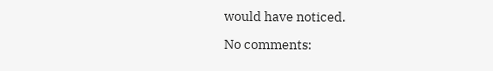would have noticed.

No comments: